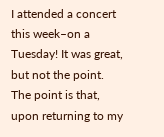I attended a concert this week–on a Tuesday! It was great, but not the point. The point is that, upon returning to my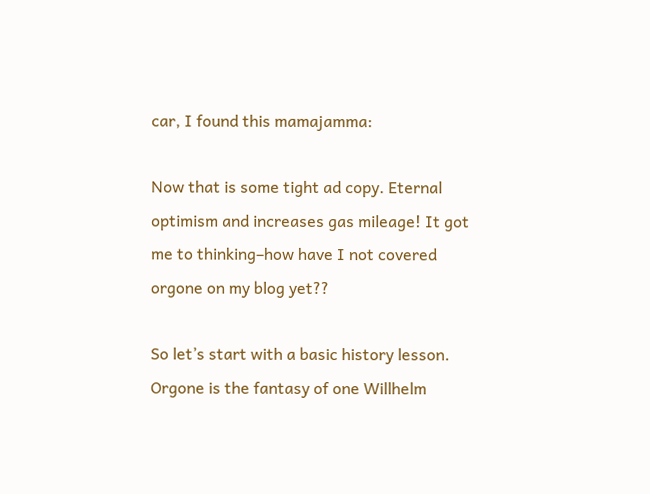car, I found this mamajamma:

Now that is some tight ad copy. Eternal optimism and increases gas mileage! It got me to thinking–how have I not covered orgone on my blog yet??

So let’s start with a basic history lesson. Orgone is the fantasy of one Willhelm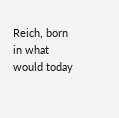Reich, born in what would today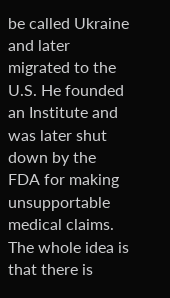be called Ukraine and later migrated to the U.S. He founded an Institute and was later shut down by the FDA for making unsupportable medical claims. The whole idea is that there is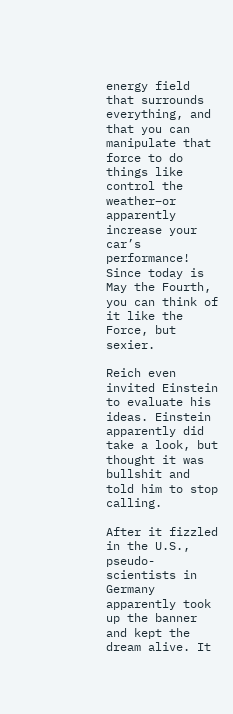energy field that surrounds everything, and that you can manipulate that force to do things like control the weather–or apparently increase your car’s performance! Since today is May the Fourth, you can think of it like the Force, but sexier.

Reich even invited Einstein to evaluate his ideas. Einstein apparently did take a look, but thought it was bullshit and told him to stop calling.

After it fizzled in the U.S., pseudo-scientists in Germany apparently took up the banner and kept the dream alive. It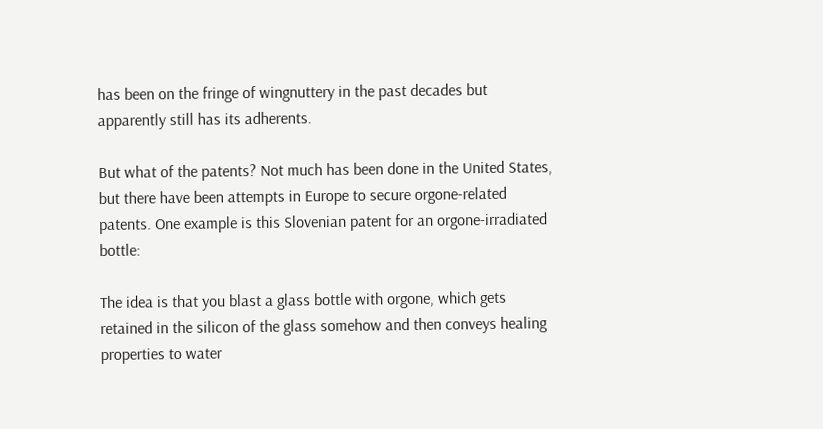has been on the fringe of wingnuttery in the past decades but apparently still has its adherents.

But what of the patents? Not much has been done in the United States, but there have been attempts in Europe to secure orgone-related patents. One example is this Slovenian patent for an orgone-irradiated bottle:

The idea is that you blast a glass bottle with orgone, which gets retained in the silicon of the glass somehow and then conveys healing properties to water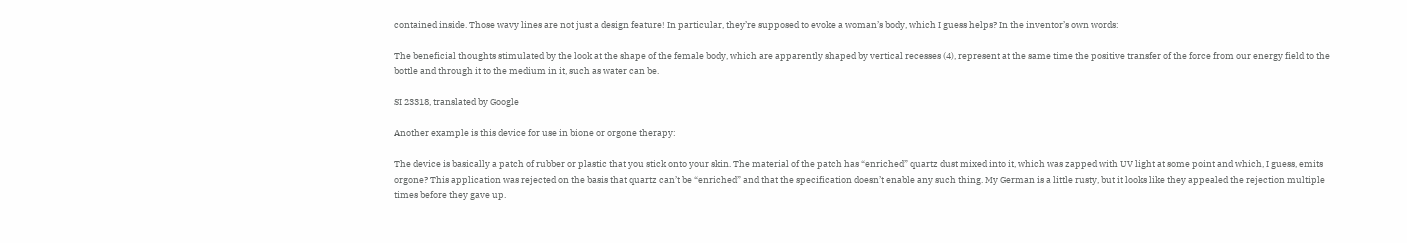contained inside. Those wavy lines are not just a design feature! In particular, they’re supposed to evoke a woman’s body, which I guess helps? In the inventor’s own words:

The beneficial thoughts stimulated by the look at the shape of the female body, which are apparently shaped by vertical recesses (4), represent at the same time the positive transfer of the force from our energy field to the bottle and through it to the medium in it, such as water can be.

SI 23318, translated by Google

Another example is this device for use in bione or orgone therapy:

The device is basically a patch of rubber or plastic that you stick onto your skin. The material of the patch has “enriched” quartz dust mixed into it, which was zapped with UV light at some point and which, I guess, emits orgone? This application was rejected on the basis that quartz can’t be “enriched” and that the specification doesn’t enable any such thing. My German is a little rusty, but it looks like they appealed the rejection multiple times before they gave up.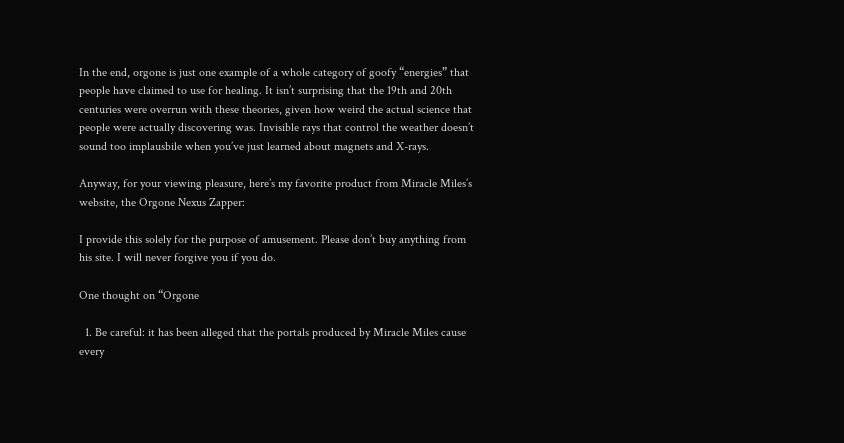In the end, orgone is just one example of a whole category of goofy “energies” that people have claimed to use for healing. It isn’t surprising that the 19th and 20th centuries were overrun with these theories, given how weird the actual science that people were actually discovering was. Invisible rays that control the weather doesn’t sound too implausbile when you’ve just learned about magnets and X-rays.

Anyway, for your viewing pleasure, here’s my favorite product from Miracle Miles’s website, the Orgone Nexus Zapper:

I provide this solely for the purpose of amusement. Please don’t buy anything from his site. I will never forgive you if you do.

One thought on “Orgone

  1. Be careful: it has been alleged that the portals produced by Miracle Miles cause every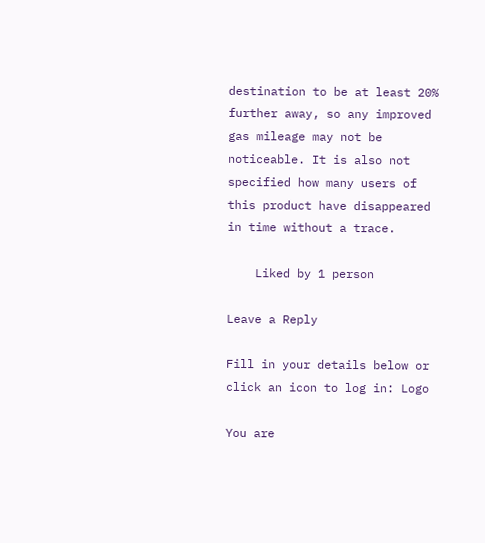destination to be at least 20% further away, so any improved gas mileage may not be noticeable. It is also not specified how many users of this product have disappeared in time without a trace.

    Liked by 1 person

Leave a Reply

Fill in your details below or click an icon to log in: Logo

You are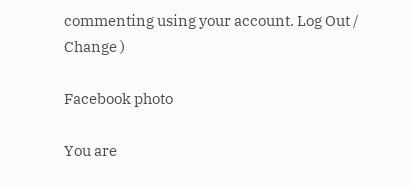commenting using your account. Log Out /  Change )

Facebook photo

You are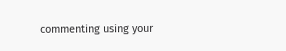commenting using your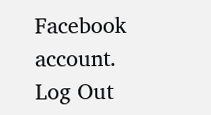Facebook account. Log Out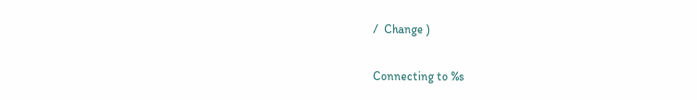/  Change )

Connecting to %s